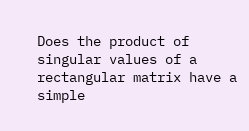Does the product of singular values of a rectangular matrix have a simple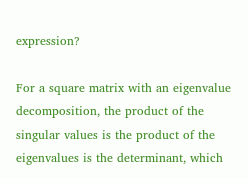expression?

For a square matrix with an eigenvalue decomposition, the product of the singular values is the product of the eigenvalues is the determinant, which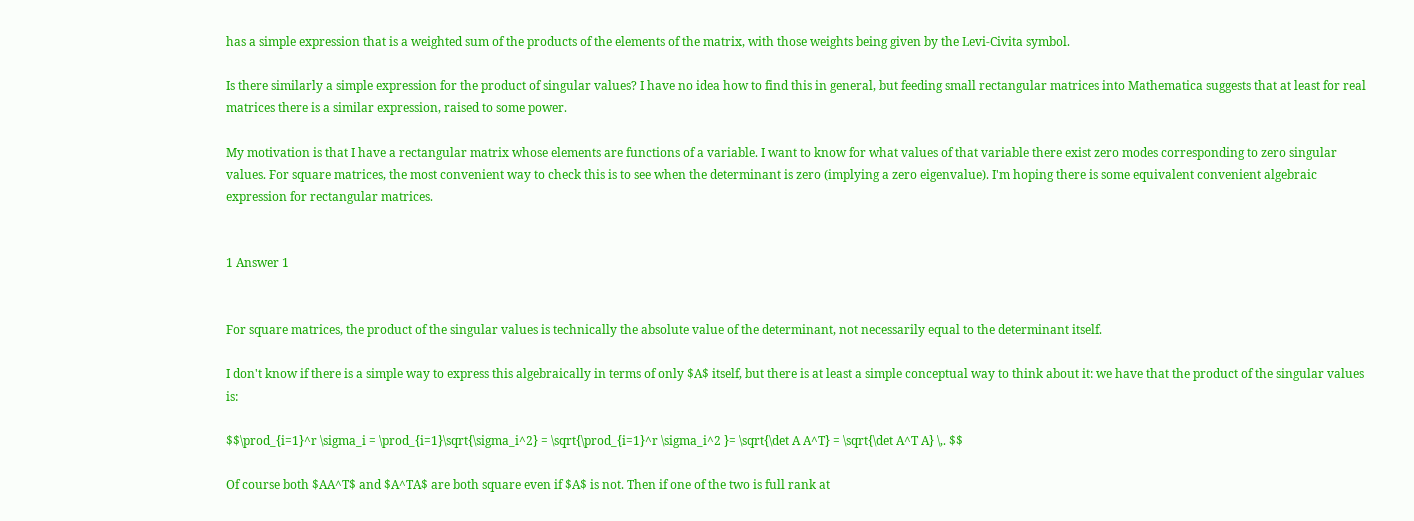has a simple expression that is a weighted sum of the products of the elements of the matrix, with those weights being given by the Levi-Civita symbol.

Is there similarly a simple expression for the product of singular values? I have no idea how to find this in general, but feeding small rectangular matrices into Mathematica suggests that at least for real matrices there is a similar expression, raised to some power.

My motivation is that I have a rectangular matrix whose elements are functions of a variable. I want to know for what values of that variable there exist zero modes corresponding to zero singular values. For square matrices, the most convenient way to check this is to see when the determinant is zero (implying a zero eigenvalue). I'm hoping there is some equivalent convenient algebraic expression for rectangular matrices.


1 Answer 1


For square matrices, the product of the singular values is technically the absolute value of the determinant, not necessarily equal to the determinant itself.

I don't know if there is a simple way to express this algebraically in terms of only $A$ itself, but there is at least a simple conceptual way to think about it: we have that the product of the singular values is:

$$\prod_{i=1}^r \sigma_i = \prod_{i=1}\sqrt{\sigma_i^2} = \sqrt{\prod_{i=1}^r \sigma_i^2 }= \sqrt{\det A A^T} = \sqrt{\det A^T A} \,. $$

Of course both $AA^T$ and $A^TA$ are both square even if $A$ is not. Then if one of the two is full rank at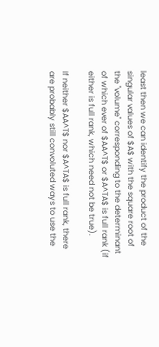least then we can identify the product of the singular values of $A$ with the square root of the "volume" corresponding to the determinant of which ever of $AA^T$ or $A^TA$ is full rank (if either is full rank, which need not be true).

If neither $AA^T$ nor $A^TA$ is full rank, there are probably still convoluted ways to use the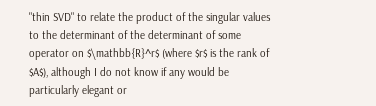"thin SVD" to relate the product of the singular values to the determinant of the determinant of some operator on $\mathbb{R}^r$ (where $r$ is the rank of $A$), although I do not know if any would be particularly elegant or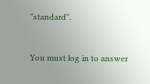"standard".


You must log in to answer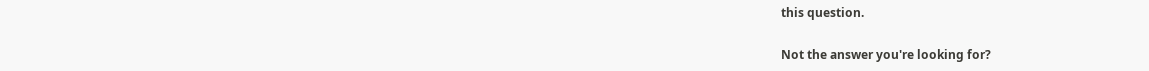this question.

Not the answer you're looking for?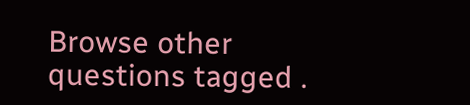Browse other questions tagged .